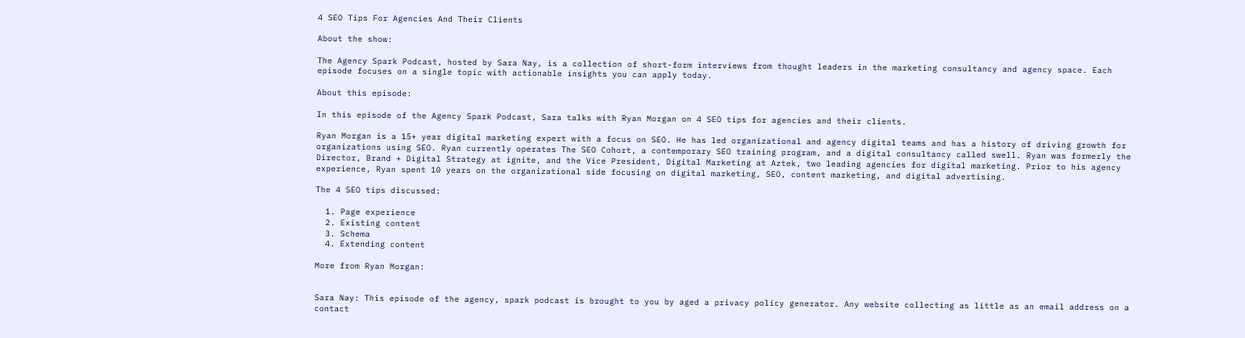4 SEO Tips For Agencies And Their Clients

About the show:

The Agency Spark Podcast, hosted by Sara Nay, is a collection of short-form interviews from thought leaders in the marketing consultancy and agency space. Each episode focuses on a single topic with actionable insights you can apply today.

About this episode:

In this episode of the Agency Spark Podcast, Sara talks with Ryan Morgan on 4 SEO tips for agencies and their clients.

Ryan Morgan is a 15+ year digital marketing expert with a focus on SEO. He has led organizational and agency digital teams and has a history of driving growth for organizations using SEO. Ryan currently operates The SEO Cohort, a contemporary SEO training program, and a digital consultancy called swell. Ryan was formerly the Director, Brand + Digital Strategy at ignite, and the Vice President, Digital Marketing at Aztek, two leading agencies for digital marketing. Prior to his agency experience, Ryan spent 10 years on the organizational side focusing on digital marketing, SEO, content marketing, and digital advertising.

The 4 SEO tips discussed:

  1. Page experience
  2. Existing content
  3. Schema
  4. Extending content

More from Ryan Morgan:


Sara Nay: This episode of the agency, spark podcast is brought to you by aged a privacy policy generator. Any website collecting as little as an email address on a contact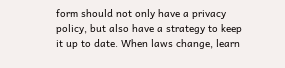form should not only have a privacy policy, but also have a strategy to keep it up to date. When laws change, learn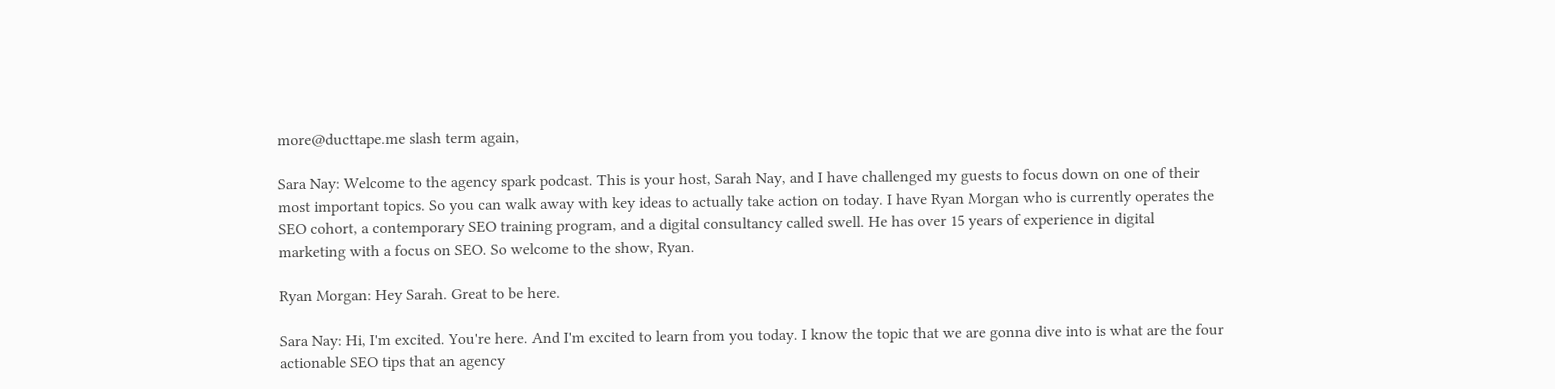more@ducttape.me slash term again,

Sara Nay: Welcome to the agency spark podcast. This is your host, Sarah Nay, and I have challenged my guests to focus down on one of their most important topics. So you can walk away with key ideas to actually take action on today. I have Ryan Morgan who is currently operates the SEO cohort, a contemporary SEO training program, and a digital consultancy called swell. He has over 15 years of experience in digital marketing with a focus on SEO. So welcome to the show, Ryan.

Ryan Morgan: Hey Sarah. Great to be here.

Sara Nay: Hi, I'm excited. You're here. And I'm excited to learn from you today. I know the topic that we are gonna dive into is what are the four actionable SEO tips that an agency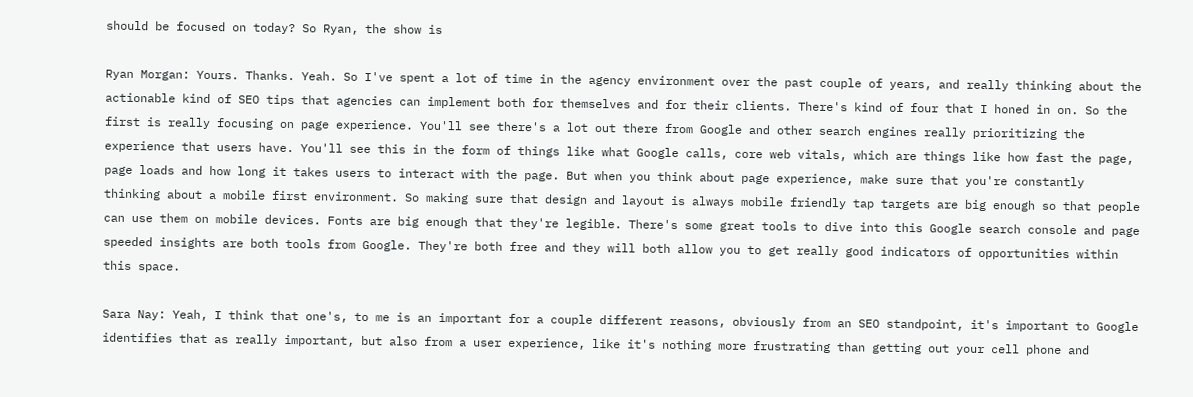should be focused on today? So Ryan, the show is

Ryan Morgan: Yours. Thanks. Yeah. So I've spent a lot of time in the agency environment over the past couple of years, and really thinking about the actionable kind of SEO tips that agencies can implement both for themselves and for their clients. There's kind of four that I honed in on. So the first is really focusing on page experience. You'll see there's a lot out there from Google and other search engines really prioritizing the experience that users have. You'll see this in the form of things like what Google calls, core web vitals, which are things like how fast the page, page loads and how long it takes users to interact with the page. But when you think about page experience, make sure that you're constantly thinking about a mobile first environment. So making sure that design and layout is always mobile friendly tap targets are big enough so that people can use them on mobile devices. Fonts are big enough that they're legible. There's some great tools to dive into this Google search console and page speeded insights are both tools from Google. They're both free and they will both allow you to get really good indicators of opportunities within this space.

Sara Nay: Yeah, I think that one's, to me is an important for a couple different reasons, obviously from an SEO standpoint, it's important to Google identifies that as really important, but also from a user experience, like it's nothing more frustrating than getting out your cell phone and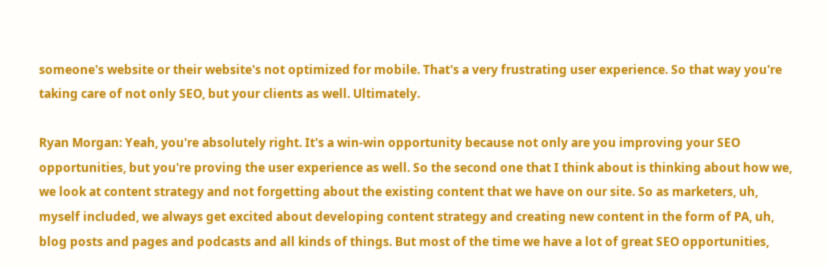someone's website or their website's not optimized for mobile. That's a very frustrating user experience. So that way you're taking care of not only SEO, but your clients as well. Ultimately.

Ryan Morgan: Yeah, you're absolutely right. It's a win-win opportunity because not only are you improving your SEO opportunities, but you're proving the user experience as well. So the second one that I think about is thinking about how we, we look at content strategy and not forgetting about the existing content that we have on our site. So as marketers, uh, myself included, we always get excited about developing content strategy and creating new content in the form of PA, uh, blog posts and pages and podcasts and all kinds of things. But most of the time we have a lot of great SEO opportunities,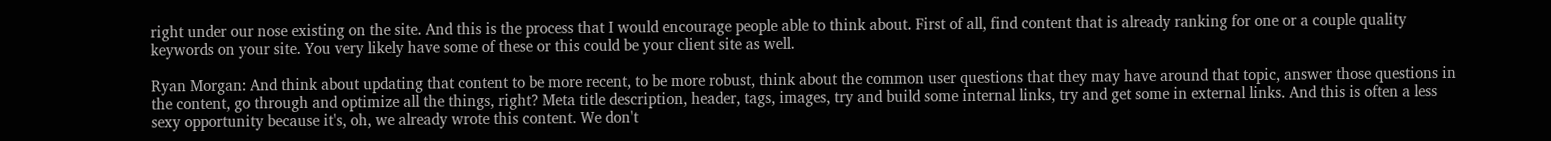right under our nose existing on the site. And this is the process that I would encourage people able to think about. First of all, find content that is already ranking for one or a couple quality keywords on your site. You very likely have some of these or this could be your client site as well.

Ryan Morgan: And think about updating that content to be more recent, to be more robust, think about the common user questions that they may have around that topic, answer those questions in the content, go through and optimize all the things, right? Meta title description, header, tags, images, try and build some internal links, try and get some in external links. And this is often a less sexy opportunity because it's, oh, we already wrote this content. We don't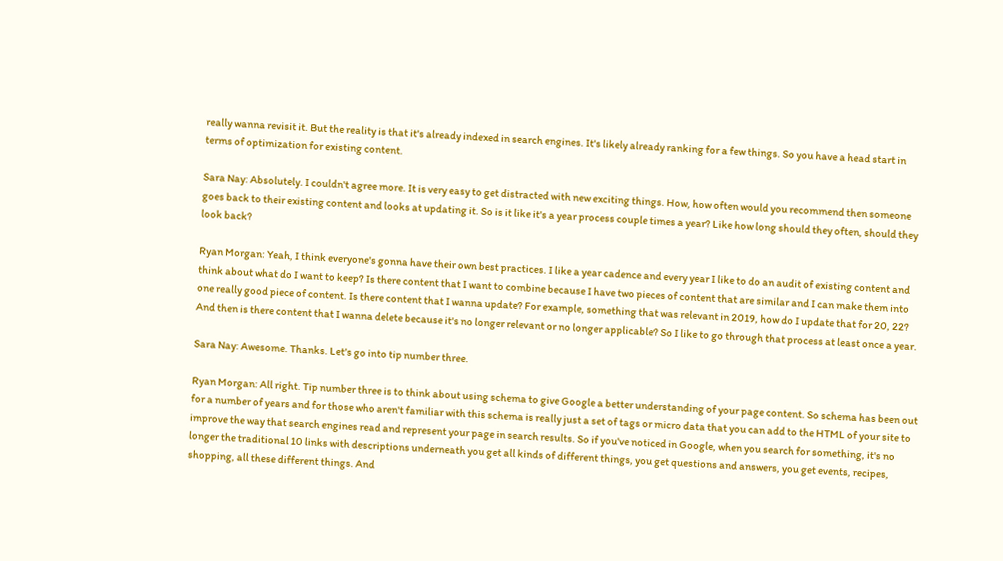really wanna revisit it. But the reality is that it's already indexed in search engines. It's likely already ranking for a few things. So you have a head start in terms of optimization for existing content.

Sara Nay: Absolutely. I couldn't agree more. It is very easy to get distracted with new exciting things. How, how often would you recommend then someone goes back to their existing content and looks at updating it. So is it like it's a year process couple times a year? Like how long should they often, should they look back?

Ryan Morgan: Yeah, I think everyone's gonna have their own best practices. I like a year cadence and every year I like to do an audit of existing content and think about what do I want to keep? Is there content that I want to combine because I have two pieces of content that are similar and I can make them into one really good piece of content. Is there content that I wanna update? For example, something that was relevant in 2019, how do I update that for 20, 22? And then is there content that I wanna delete because it's no longer relevant or no longer applicable? So I like to go through that process at least once a year.

Sara Nay: Awesome. Thanks. Let's go into tip number three.

Ryan Morgan: All right. Tip number three is to think about using schema to give Google a better understanding of your page content. So schema has been out for a number of years and for those who aren't familiar with this schema is really just a set of tags or micro data that you can add to the HTML of your site to improve the way that search engines read and represent your page in search results. So if you've noticed in Google, when you search for something, it's no longer the traditional 10 links with descriptions underneath you get all kinds of different things, you get questions and answers, you get events, recipes, shopping, all these different things. And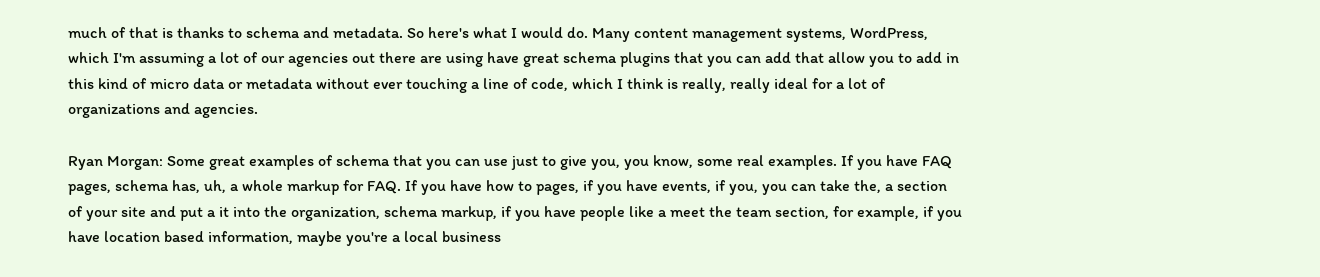much of that is thanks to schema and metadata. So here's what I would do. Many content management systems, WordPress, which I'm assuming a lot of our agencies out there are using have great schema plugins that you can add that allow you to add in this kind of micro data or metadata without ever touching a line of code, which I think is really, really ideal for a lot of organizations and agencies.

Ryan Morgan: Some great examples of schema that you can use just to give you, you know, some real examples. If you have FAQ pages, schema has, uh, a whole markup for FAQ. If you have how to pages, if you have events, if you, you can take the, a section of your site and put a it into the organization, schema markup, if you have people like a meet the team section, for example, if you have location based information, maybe you're a local business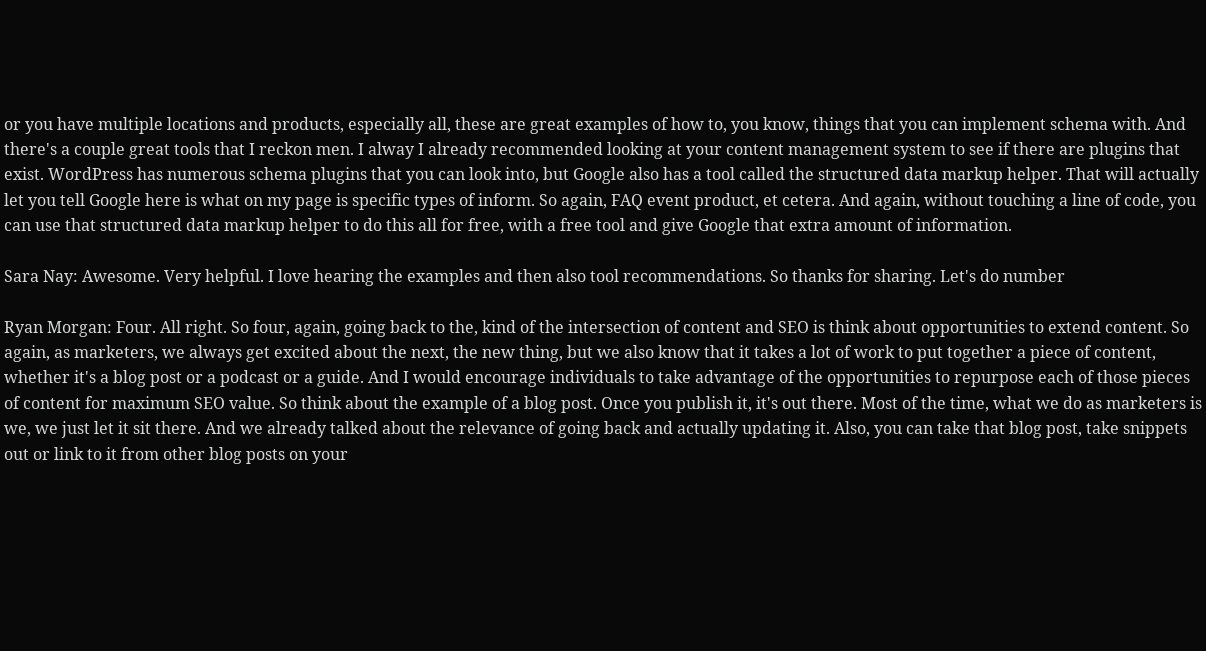or you have multiple locations and products, especially all, these are great examples of how to, you know, things that you can implement schema with. And there's a couple great tools that I reckon men. I alway I already recommended looking at your content management system to see if there are plugins that exist. WordPress has numerous schema plugins that you can look into, but Google also has a tool called the structured data markup helper. That will actually let you tell Google here is what on my page is specific types of inform. So again, FAQ event product, et cetera. And again, without touching a line of code, you can use that structured data markup helper to do this all for free, with a free tool and give Google that extra amount of information.

Sara Nay: Awesome. Very helpful. I love hearing the examples and then also tool recommendations. So thanks for sharing. Let's do number

Ryan Morgan: Four. All right. So four, again, going back to the, kind of the intersection of content and SEO is think about opportunities to extend content. So again, as marketers, we always get excited about the next, the new thing, but we also know that it takes a lot of work to put together a piece of content, whether it's a blog post or a podcast or a guide. And I would encourage individuals to take advantage of the opportunities to repurpose each of those pieces of content for maximum SEO value. So think about the example of a blog post. Once you publish it, it's out there. Most of the time, what we do as marketers is we, we just let it sit there. And we already talked about the relevance of going back and actually updating it. Also, you can take that blog post, take snippets out or link to it from other blog posts on your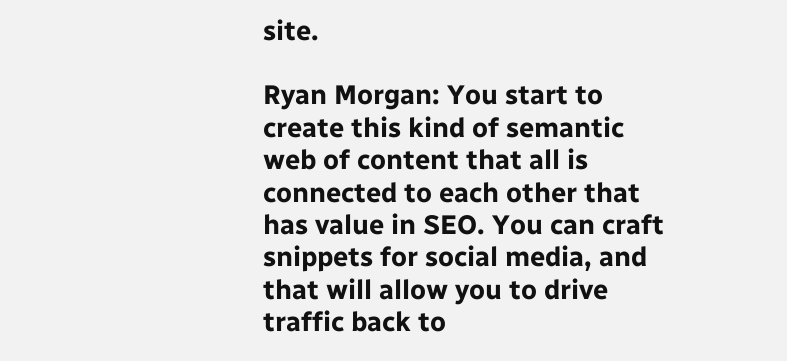site.

Ryan Morgan: You start to create this kind of semantic web of content that all is connected to each other that has value in SEO. You can craft snippets for social media, and that will allow you to drive traffic back to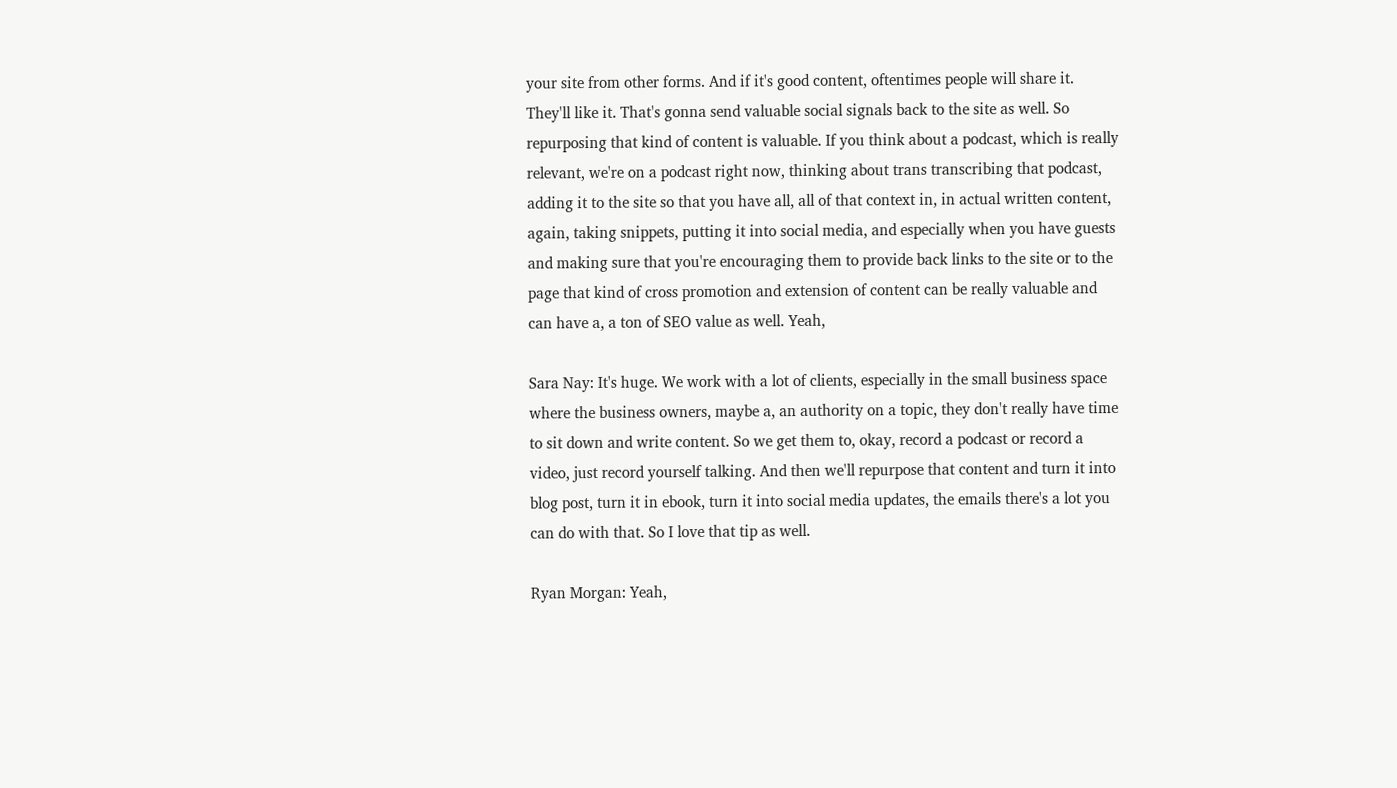your site from other forms. And if it's good content, oftentimes people will share it. They'll like it. That's gonna send valuable social signals back to the site as well. So repurposing that kind of content is valuable. If you think about a podcast, which is really relevant, we're on a podcast right now, thinking about trans transcribing that podcast, adding it to the site so that you have all, all of that context in, in actual written content, again, taking snippets, putting it into social media, and especially when you have guests and making sure that you're encouraging them to provide back links to the site or to the page that kind of cross promotion and extension of content can be really valuable and can have a, a ton of SEO value as well. Yeah,

Sara Nay: It's huge. We work with a lot of clients, especially in the small business space where the business owners, maybe a, an authority on a topic, they don't really have time to sit down and write content. So we get them to, okay, record a podcast or record a video, just record yourself talking. And then we'll repurpose that content and turn it into blog post, turn it in ebook, turn it into social media updates, the emails there's a lot you can do with that. So I love that tip as well.

Ryan Morgan: Yeah,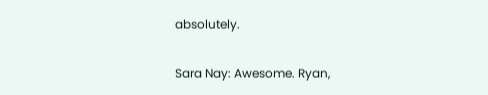absolutely.

Sara Nay: Awesome. Ryan,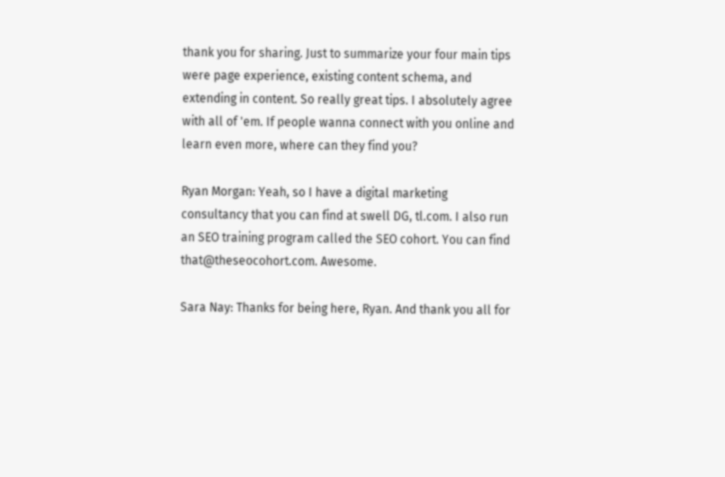thank you for sharing. Just to summarize your four main tips were page experience, existing content schema, and extending in content. So really great tips. I absolutely agree with all of 'em. If people wanna connect with you online and learn even more, where can they find you?

Ryan Morgan: Yeah, so I have a digital marketing consultancy that you can find at swell DG, tl.com. I also run an SEO training program called the SEO cohort. You can find that@theseocohort.com. Awesome.

Sara Nay: Thanks for being here, Ryan. And thank you all for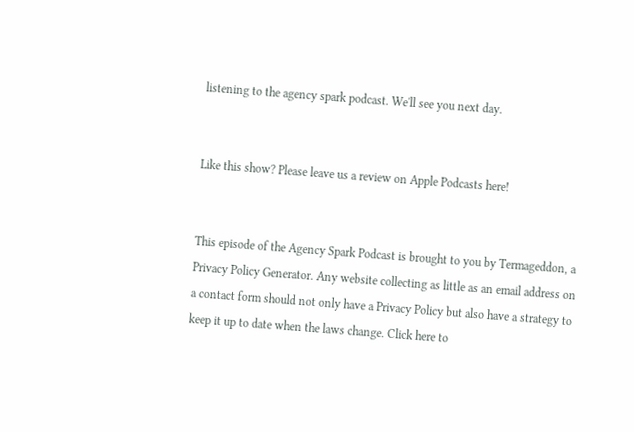listening to the agency spark podcast. We'll see you next day.


Like this show? Please leave us a review on Apple Podcasts here!


This episode of the Agency Spark Podcast is brought to you by Termageddon, a Privacy Policy Generator. Any website collecting as little as an email address on a contact form should not only have a Privacy Policy but also have a strategy to keep it up to date when the laws change. Click here to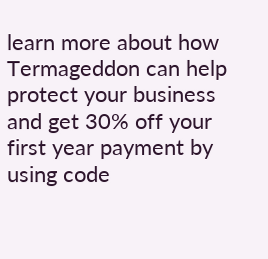learn more about how Termageddon can help protect your business and get 30% off your first year payment by using code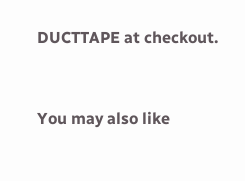DUCTTAPE at checkout.


You may also like